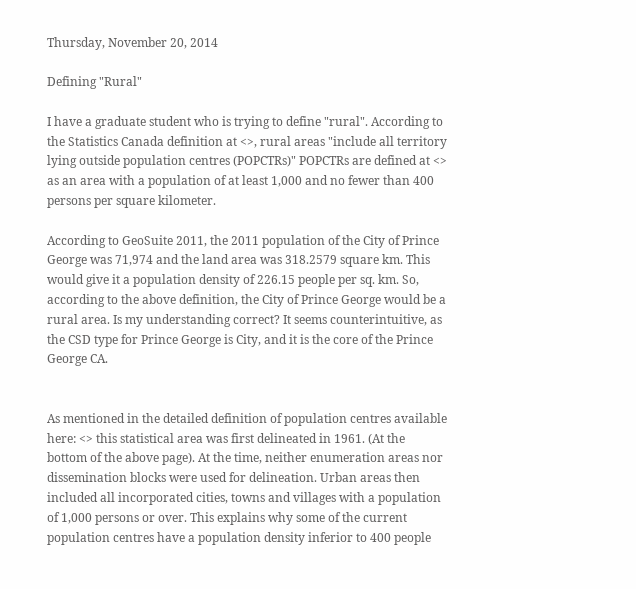Thursday, November 20, 2014

Defining "Rural"

I have a graduate student who is trying to define "rural". According to the Statistics Canada definition at <>, rural areas "include all territory lying outside population centres (POPCTRs)" POPCTRs are defined at <> as an area with a population of at least 1,000 and no fewer than 400 persons per square kilometer.

According to GeoSuite 2011, the 2011 population of the City of Prince George was 71,974 and the land area was 318.2579 square km. This would give it a population density of 226.15 people per sq. km. So, according to the above definition, the City of Prince George would be a rural area. Is my understanding correct? It seems counterintuitive, as the CSD type for Prince George is City, and it is the core of the Prince George CA.


As mentioned in the detailed definition of population centres available here: <> this statistical area was first delineated in 1961. (At the bottom of the above page). At the time, neither enumeration areas nor dissemination blocks were used for delineation. Urban areas then included all incorporated cities, towns and villages with a population of 1,000 persons or over. This explains why some of the current population centres have a population density inferior to 400 people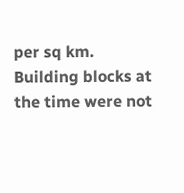per sq km. Building blocks at the time were not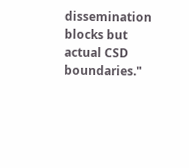dissemination blocks but actual CSD boundaries."